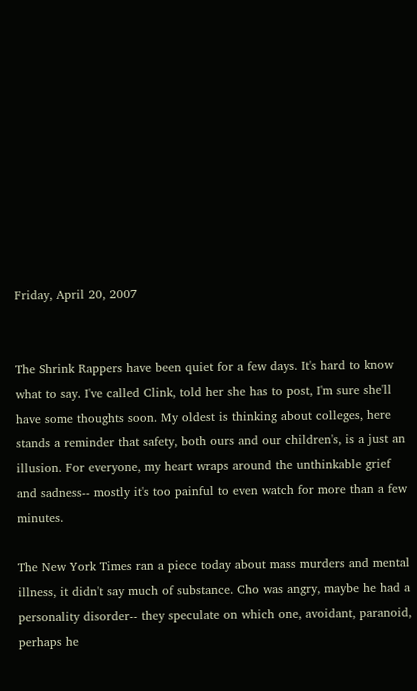Friday, April 20, 2007


The Shrink Rappers have been quiet for a few days. It's hard to know what to say. I've called Clink, told her she has to post, I'm sure she'll have some thoughts soon. My oldest is thinking about colleges, here stands a reminder that safety, both ours and our children's, is a just an illusion. For everyone, my heart wraps around the unthinkable grief and sadness-- mostly it's too painful to even watch for more than a few minutes.

The New York Times ran a piece today about mass murders and mental illness, it didn't say much of substance. Cho was angry, maybe he had a personality disorder-- they speculate on which one, avoidant, paranoid, perhaps he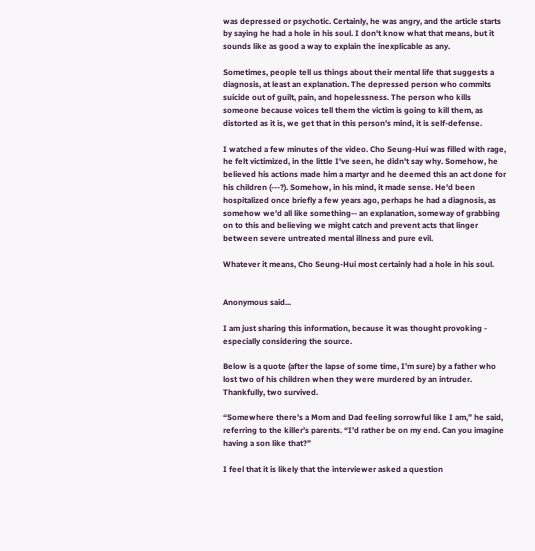was depressed or psychotic. Certainly, he was angry, and the article starts by saying he had a hole in his soul. I don't know what that means, but it sounds like as good a way to explain the inexplicable as any.

Sometimes, people tell us things about their mental life that suggests a diagnosis, at least an explanation. The depressed person who commits suicide out of guilt, pain, and hopelessness. The person who kills someone because voices tell them the victim is going to kill them, as distorted as it is, we get that in this person's mind, it is self-defense.

I watched a few minutes of the video. Cho Seung-Hui was filled with rage, he felt victimized, in the little I've seen, he didn't say why. Somehow, he believed his actions made him a martyr and he deemed this an act done for his children (---?). Somehow, in his mind, it made sense. He'd been hospitalized once briefly a few years ago, perhaps he had a diagnosis, as somehow we'd all like something-- an explanation, someway of grabbing on to this and believing we might catch and prevent acts that linger between severe untreated mental illness and pure evil.

Whatever it means, Cho Seung-Hui most certainly had a hole in his soul.


Anonymous said...

I am just sharing this information, because it was thought provoking - especially considering the source.

Below is a quote (after the lapse of some time, I’m sure) by a father who lost two of his children when they were murdered by an intruder. Thankfully, two survived.

“Somewhere there’s a Mom and Dad feeling sorrowful like I am,” he said, referring to the killer’s parents. “I’d rather be on my end. Can you imagine having a son like that?”

I feel that it is likely that the interviewer asked a question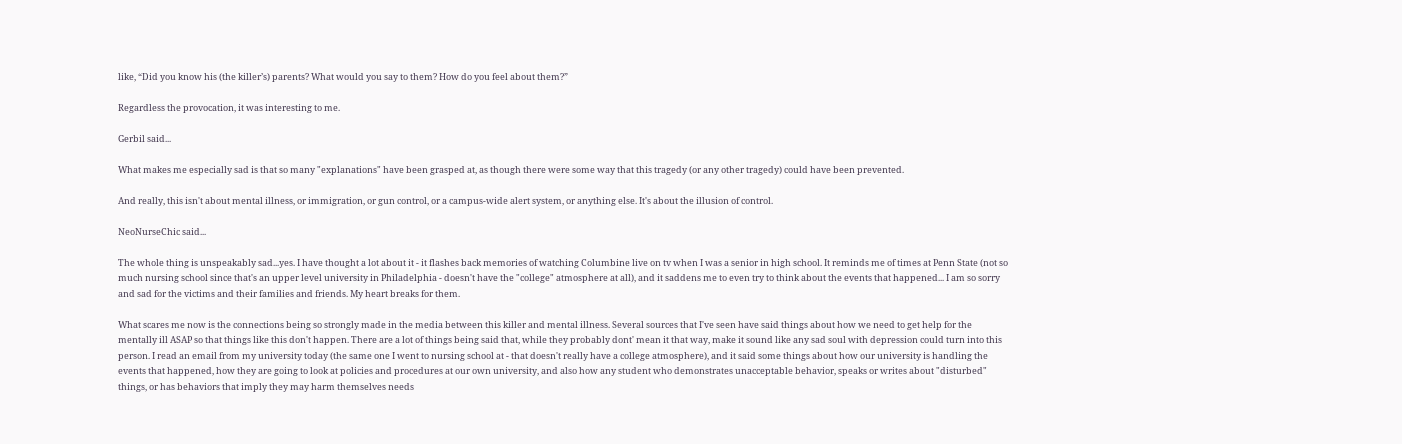like, “Did you know his (the killer’s) parents? What would you say to them? How do you feel about them?”

Regardless the provocation, it was interesting to me.

Gerbil said...

What makes me especially sad is that so many "explanations" have been grasped at, as though there were some way that this tragedy (or any other tragedy) could have been prevented.

And really, this isn't about mental illness, or immigration, or gun control, or a campus-wide alert system, or anything else. It's about the illusion of control.

NeoNurseChic said...

The whole thing is unspeakably sad...yes. I have thought a lot about it - it flashes back memories of watching Columbine live on tv when I was a senior in high school. It reminds me of times at Penn State (not so much nursing school since that's an upper level university in Philadelphia - doesn't have the "college" atmosphere at all), and it saddens me to even try to think about the events that happened... I am so sorry and sad for the victims and their families and friends. My heart breaks for them.

What scares me now is the connections being so strongly made in the media between this killer and mental illness. Several sources that I've seen have said things about how we need to get help for the mentally ill ASAP so that things like this don't happen. There are a lot of things being said that, while they probably dont' mean it that way, make it sound like any sad soul with depression could turn into this person. I read an email from my university today (the same one I went to nursing school at - that doesn't really have a college atmosphere), and it said some things about how our university is handling the events that happened, how they are going to look at policies and procedures at our own university, and also how any student who demonstrates unacceptable behavior, speaks or writes about "disturbed" things, or has behaviors that imply they may harm themselves needs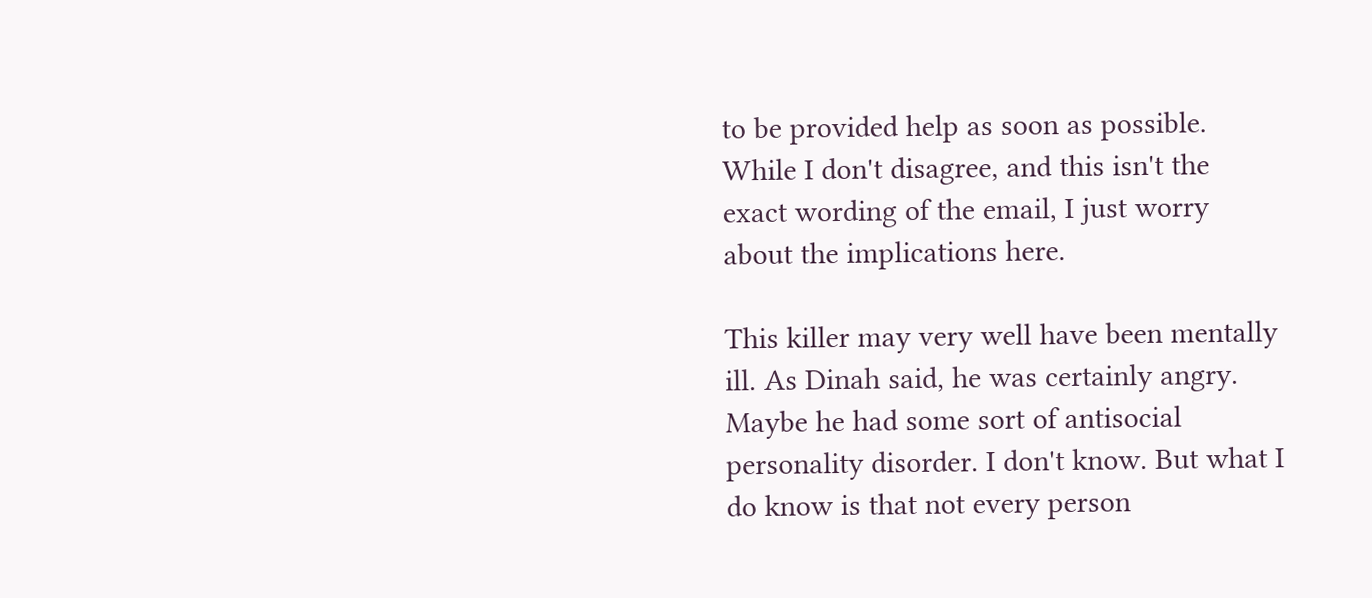to be provided help as soon as possible. While I don't disagree, and this isn't the exact wording of the email, I just worry about the implications here.

This killer may very well have been mentally ill. As Dinah said, he was certainly angry. Maybe he had some sort of antisocial personality disorder. I don't know. But what I do know is that not every person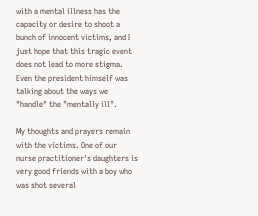with a mental illness has the capacity or desire to shoot a bunch of innocent victims, and I just hope that this tragic event does not lead to more stigma. Even the president himself was talking about the ways we "handle" the "mentally ill".

My thoughts and prayers remain with the victims. One of our nurse practitioner's daughters is very good friends with a boy who was shot several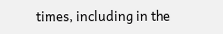times, including in the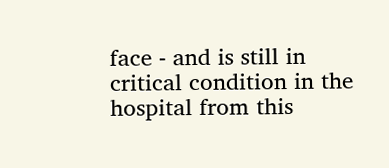face - and is still in critical condition in the hospital from this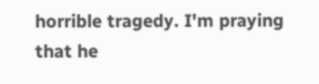horrible tragedy. I'm praying that he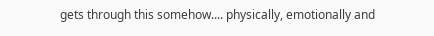gets through this somehow.... physically, emotionally and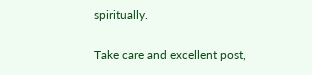spiritually.

Take care and excellent post,